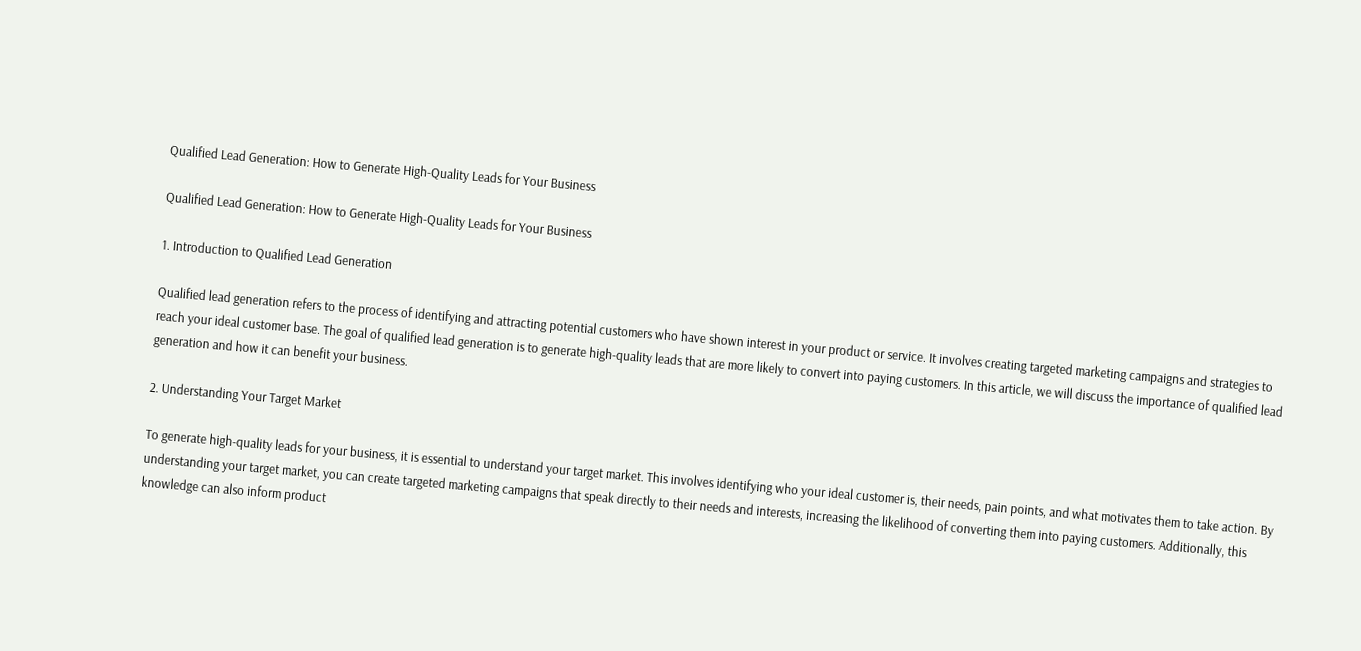Qualified Lead Generation: How to Generate High-Quality Leads for Your Business

Qualified Lead Generation: How to Generate High-Quality Leads for Your Business

1. Introduction to Qualified Lead Generation

Qualified lead generation refers to the process of identifying and attracting potential customers who have shown interest in your product or service. It involves creating targeted marketing campaigns and strategies to reach your ideal customer base. The goal of qualified lead generation is to generate high-quality leads that are more likely to convert into paying customers. In this article, we will discuss the importance of qualified lead generation and how it can benefit your business.

2. Understanding Your Target Market

To generate high-quality leads for your business, it is essential to understand your target market. This involves identifying who your ideal customer is, their needs, pain points, and what motivates them to take action. By understanding your target market, you can create targeted marketing campaigns that speak directly to their needs and interests, increasing the likelihood of converting them into paying customers. Additionally, this knowledge can also inform product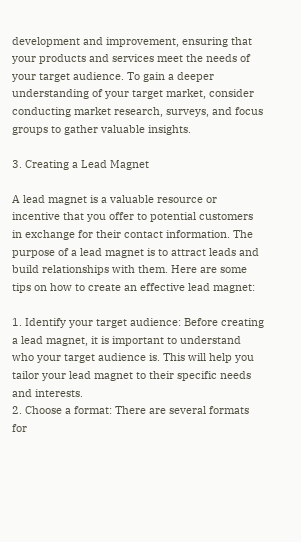development and improvement, ensuring that your products and services meet the needs of your target audience. To gain a deeper understanding of your target market, consider conducting market research, surveys, and focus groups to gather valuable insights.

3. Creating a Lead Magnet

A lead magnet is a valuable resource or incentive that you offer to potential customers in exchange for their contact information. The purpose of a lead magnet is to attract leads and build relationships with them. Here are some tips on how to create an effective lead magnet:

1. Identify your target audience: Before creating a lead magnet, it is important to understand who your target audience is. This will help you tailor your lead magnet to their specific needs and interests.
2. Choose a format: There are several formats for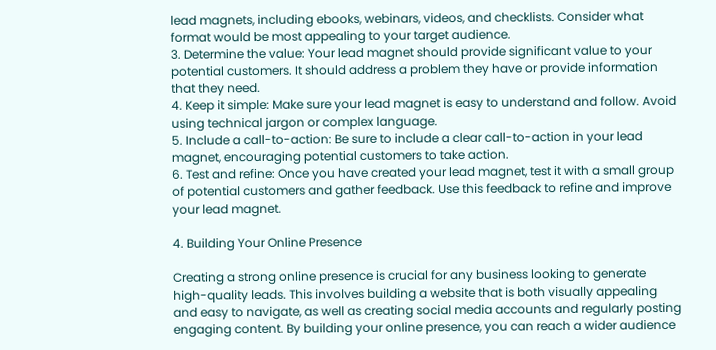lead magnets, including ebooks, webinars, videos, and checklists. Consider what format would be most appealing to your target audience.
3. Determine the value: Your lead magnet should provide significant value to your potential customers. It should address a problem they have or provide information that they need.
4. Keep it simple: Make sure your lead magnet is easy to understand and follow. Avoid using technical jargon or complex language.
5. Include a call-to-action: Be sure to include a clear call-to-action in your lead magnet, encouraging potential customers to take action.
6. Test and refine: Once you have created your lead magnet, test it with a small group of potential customers and gather feedback. Use this feedback to refine and improve your lead magnet.

4. Building Your Online Presence

Creating a strong online presence is crucial for any business looking to generate high-quality leads. This involves building a website that is both visually appealing and easy to navigate, as well as creating social media accounts and regularly posting engaging content. By building your online presence, you can reach a wider audience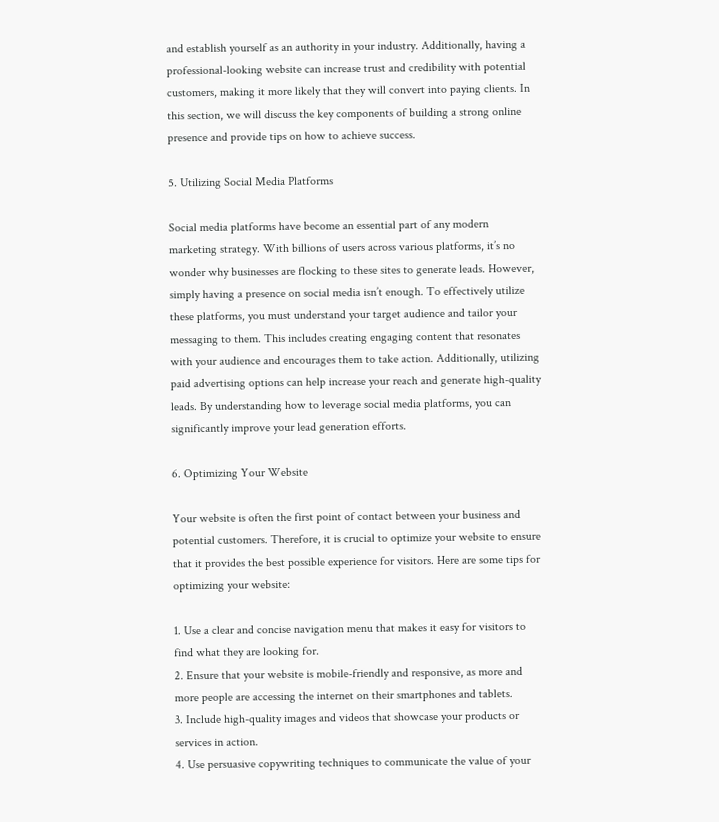and establish yourself as an authority in your industry. Additionally, having a professional-looking website can increase trust and credibility with potential customers, making it more likely that they will convert into paying clients. In this section, we will discuss the key components of building a strong online presence and provide tips on how to achieve success.

5. Utilizing Social Media Platforms

Social media platforms have become an essential part of any modern marketing strategy. With billions of users across various platforms, it’s no wonder why businesses are flocking to these sites to generate leads. However, simply having a presence on social media isn’t enough. To effectively utilize these platforms, you must understand your target audience and tailor your messaging to them. This includes creating engaging content that resonates with your audience and encourages them to take action. Additionally, utilizing paid advertising options can help increase your reach and generate high-quality leads. By understanding how to leverage social media platforms, you can significantly improve your lead generation efforts.

6. Optimizing Your Website

Your website is often the first point of contact between your business and potential customers. Therefore, it is crucial to optimize your website to ensure that it provides the best possible experience for visitors. Here are some tips for optimizing your website:

1. Use a clear and concise navigation menu that makes it easy for visitors to find what they are looking for.
2. Ensure that your website is mobile-friendly and responsive, as more and more people are accessing the internet on their smartphones and tablets.
3. Include high-quality images and videos that showcase your products or services in action.
4. Use persuasive copywriting techniques to communicate the value of your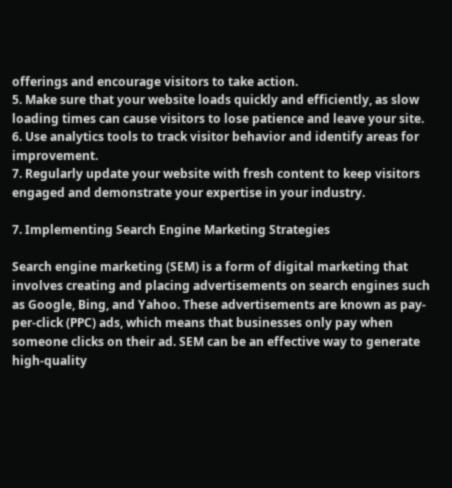offerings and encourage visitors to take action.
5. Make sure that your website loads quickly and efficiently, as slow loading times can cause visitors to lose patience and leave your site.
6. Use analytics tools to track visitor behavior and identify areas for improvement.
7. Regularly update your website with fresh content to keep visitors engaged and demonstrate your expertise in your industry.

7. Implementing Search Engine Marketing Strategies

Search engine marketing (SEM) is a form of digital marketing that involves creating and placing advertisements on search engines such as Google, Bing, and Yahoo. These advertisements are known as pay-per-click (PPC) ads, which means that businesses only pay when someone clicks on their ad. SEM can be an effective way to generate high-quality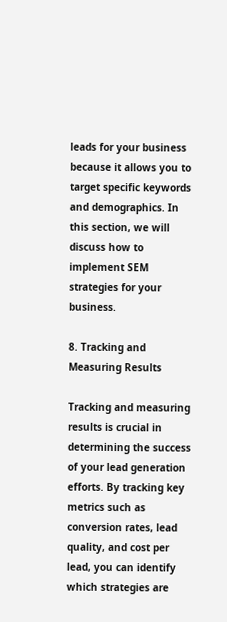leads for your business because it allows you to target specific keywords and demographics. In this section, we will discuss how to implement SEM strategies for your business.

8. Tracking and Measuring Results

Tracking and measuring results is crucial in determining the success of your lead generation efforts. By tracking key metrics such as conversion rates, lead quality, and cost per lead, you can identify which strategies are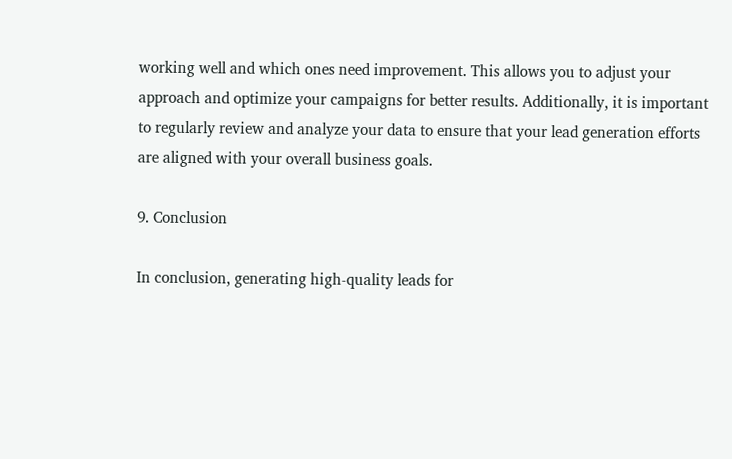working well and which ones need improvement. This allows you to adjust your approach and optimize your campaigns for better results. Additionally, it is important to regularly review and analyze your data to ensure that your lead generation efforts are aligned with your overall business goals.

9. Conclusion

In conclusion, generating high-quality leads for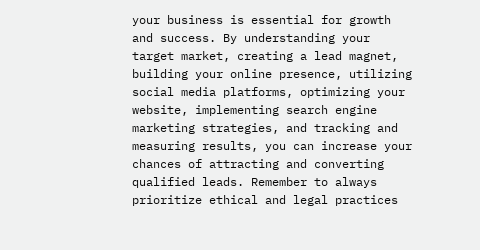your business is essential for growth and success. By understanding your target market, creating a lead magnet, building your online presence, utilizing social media platforms, optimizing your website, implementing search engine marketing strategies, and tracking and measuring results, you can increase your chances of attracting and converting qualified leads. Remember to always prioritize ethical and legal practices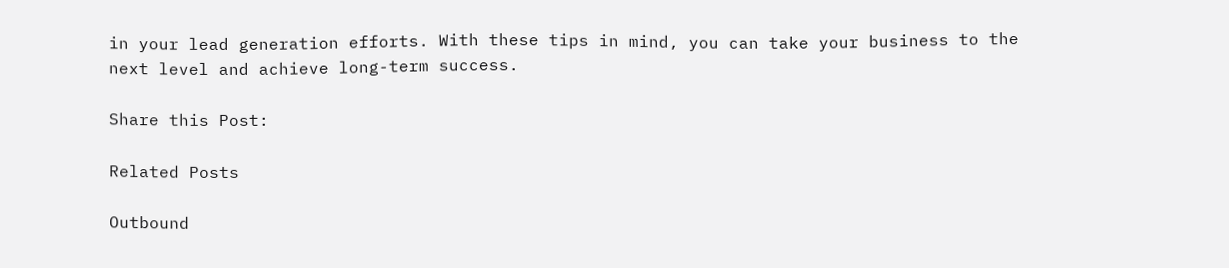in your lead generation efforts. With these tips in mind, you can take your business to the next level and achieve long-term success.

Share this Post:

Related Posts

Outbound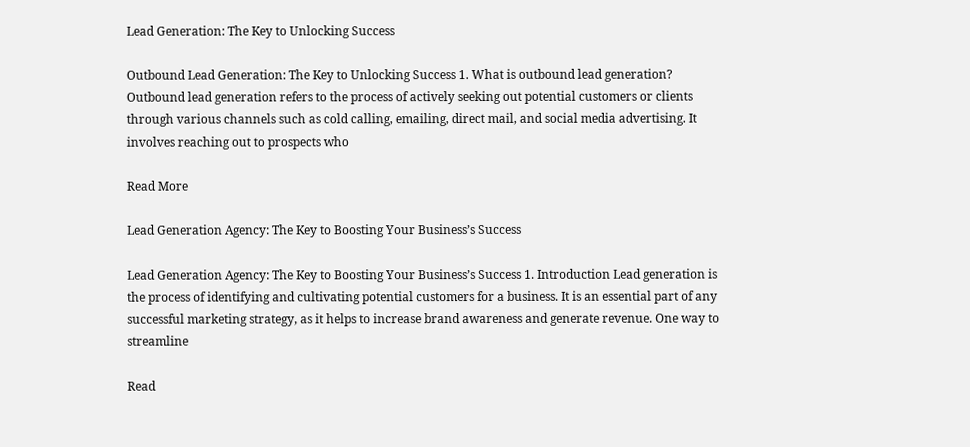Lead Generation: The Key to Unlocking Success

Outbound Lead Generation: The Key to Unlocking Success 1. What is outbound lead generation? Outbound lead generation refers to the process of actively seeking out potential customers or clients through various channels such as cold calling, emailing, direct mail, and social media advertising. It involves reaching out to prospects who

Read More

Lead Generation Agency: The Key to Boosting Your Business’s Success

Lead Generation Agency: The Key to Boosting Your Business’s Success 1. Introduction Lead generation is the process of identifying and cultivating potential customers for a business. It is an essential part of any successful marketing strategy, as it helps to increase brand awareness and generate revenue. One way to streamline

Read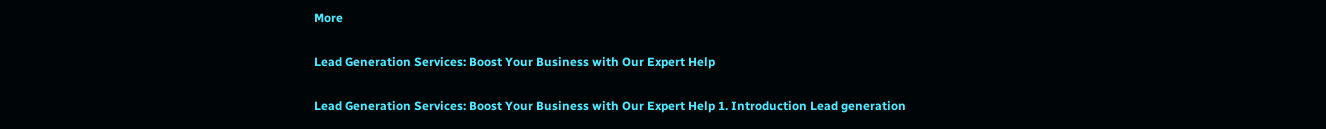More

Lead Generation Services: Boost Your Business with Our Expert Help

Lead Generation Services: Boost Your Business with Our Expert Help 1. Introduction Lead generation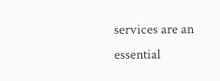services are an essential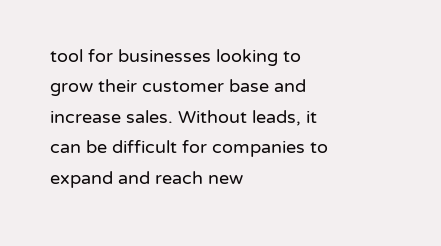tool for businesses looking to grow their customer base and increase sales. Without leads, it can be difficult for companies to expand and reach new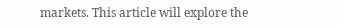markets. This article will explore the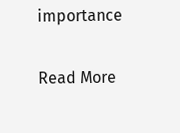importance

Read More